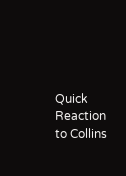Quick Reaction to Collins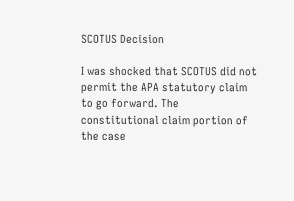SCOTUS Decision

I was shocked that SCOTUS did not permit the APA statutory claim to go forward. The constitutional claim portion of the case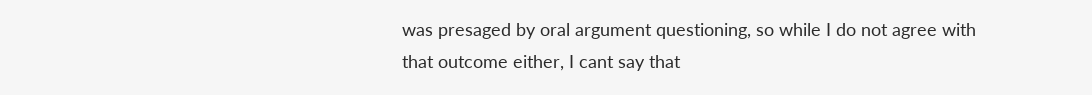was presaged by oral argument questioning, so while I do not agree with that outcome either, I cant say that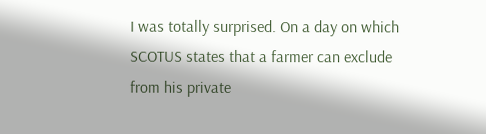I was totally surprised. On a day on which SCOTUS states that a farmer can exclude from his private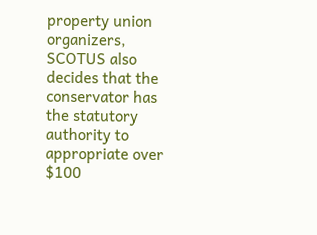property union organizers, SCOTUS also decides that the conservator has the statutory authority to appropriate over $100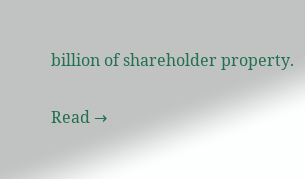billion of shareholder property.

Read →